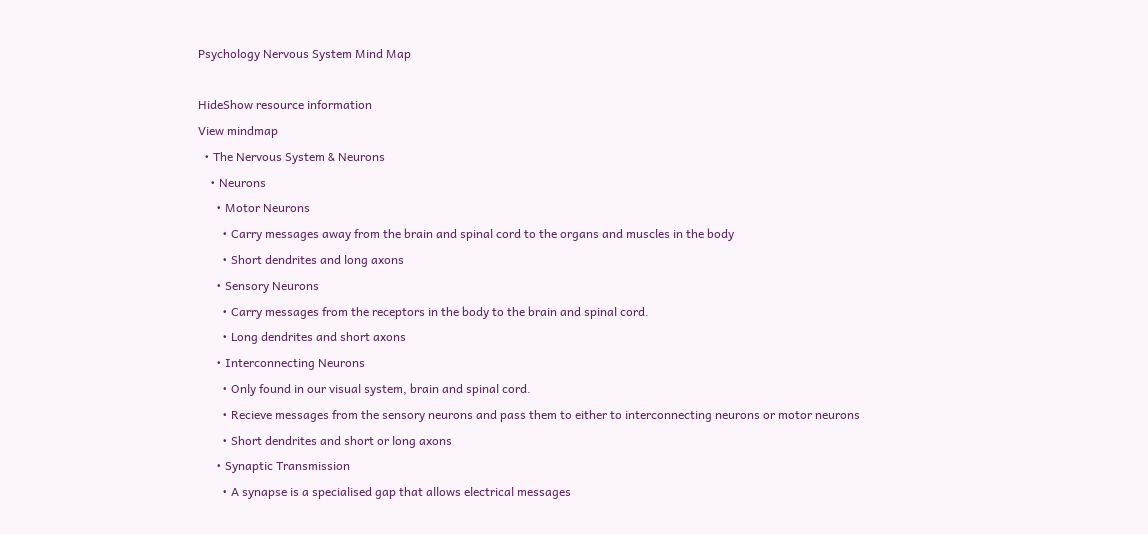Psychology Nervous System Mind Map

HideShow resource information
View mindmap
  • The Nervous System & Neurons
    • Neurons
      • Motor Neurons
        • Carry messages away from the brain and spinal cord to the organs and muscles in the body
        • Short dendrites and long axons
      • Sensory Neurons
        • Carry messages from the receptors in the body to the brain and spinal cord.
        • Long dendrites and short axons
      • Interconnecting Neurons
        • Only found in our visual system, brain and spinal cord.
        • Recieve messages from the sensory neurons and pass them to either to interconnecting neurons or motor neurons
        • Short dendrites and short or long axons
      • Synaptic Transmission
        • A synapse is a specialised gap that allows electrical messages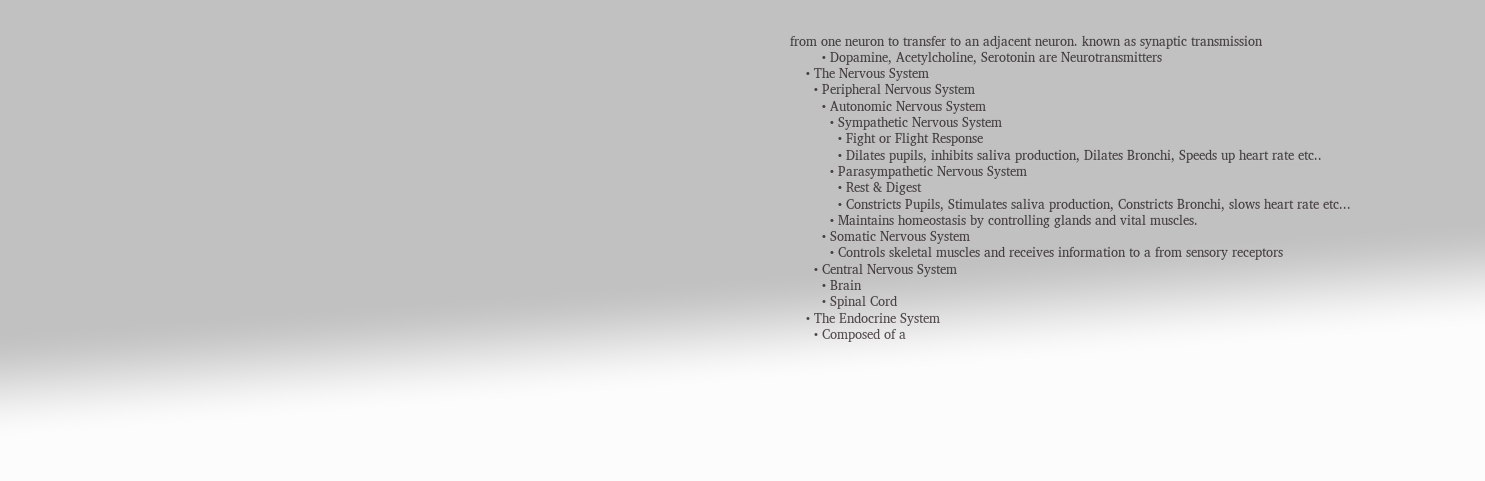from one neuron to transfer to an adjacent neuron. known as synaptic transmission
        • Dopamine, Acetylcholine, Serotonin are Neurotransmitters
    • The Nervous System
      • Peripheral Nervous System
        • Autonomic Nervous System
          • Sympathetic Nervous System
            • Fight or Flight Response
            • Dilates pupils, inhibits saliva production, Dilates Bronchi, Speeds up heart rate etc..
          • Parasympathetic Nervous System
            • Rest & Digest
            • Constricts Pupils, Stimulates saliva production, Constricts Bronchi, slows heart rate etc...
          • Maintains homeostasis by controlling glands and vital muscles.
        • Somatic Nervous System
          • Controls skeletal muscles and receives information to a from sensory receptors
      • Central Nervous System
        • Brain
        • Spinal Cord
    • The Endocrine System
      • Composed of a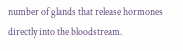number of glands that release hormones directly into the bloodstream.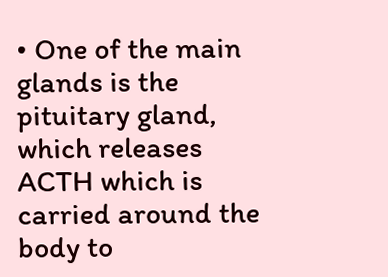• One of the main glands is the pituitary gland, which releases ACTH which is carried around the body to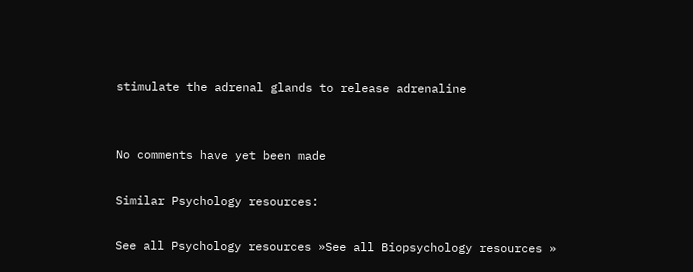stimulate the adrenal glands to release adrenaline


No comments have yet been made

Similar Psychology resources:

See all Psychology resources »See all Biopsychology resources »